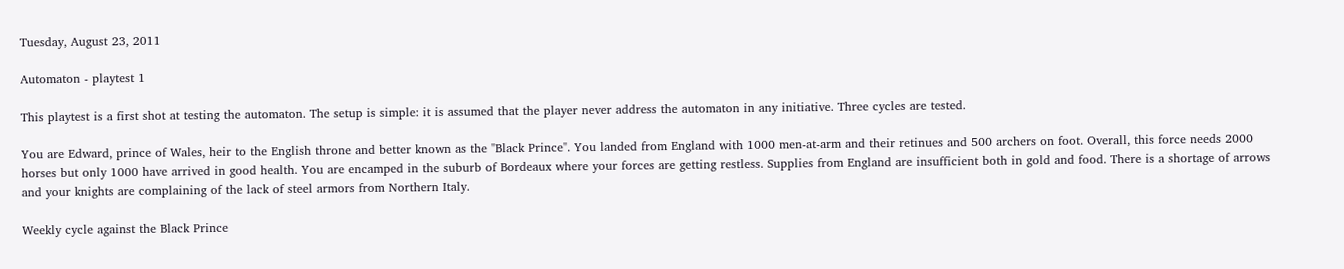Tuesday, August 23, 2011

Automaton - playtest 1

This playtest is a first shot at testing the automaton. The setup is simple: it is assumed that the player never address the automaton in any initiative. Three cycles are tested.

You are Edward, prince of Wales, heir to the English throne and better known as the "Black Prince". You landed from England with 1000 men-at-arm and their retinues and 500 archers on foot. Overall, this force needs 2000 horses but only 1000 have arrived in good health. You are encamped in the suburb of Bordeaux where your forces are getting restless. Supplies from England are insufficient both in gold and food. There is a shortage of arrows and your knights are complaining of the lack of steel armors from Northern Italy.

Weekly cycle against the Black Prince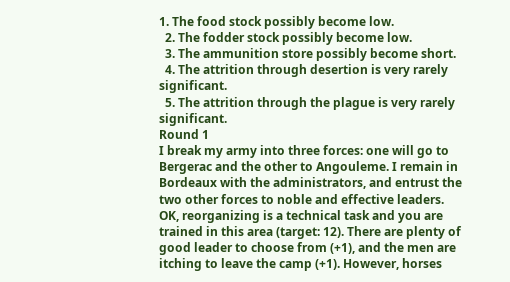1. The food stock possibly become low.
  2. The fodder stock possibly become low.
  3. The ammunition store possibly become short.
  4. The attrition through desertion is very rarely significant.
  5. The attrition through the plague is very rarely significant.
Round 1
I break my army into three forces: one will go to Bergerac and the other to Angouleme. I remain in Bordeaux with the administrators, and entrust the two other forces to noble and effective leaders.
OK, reorganizing is a technical task and you are trained in this area (target: 12). There are plenty of good leader to choose from (+1), and the men are itching to leave the camp (+1). However, horses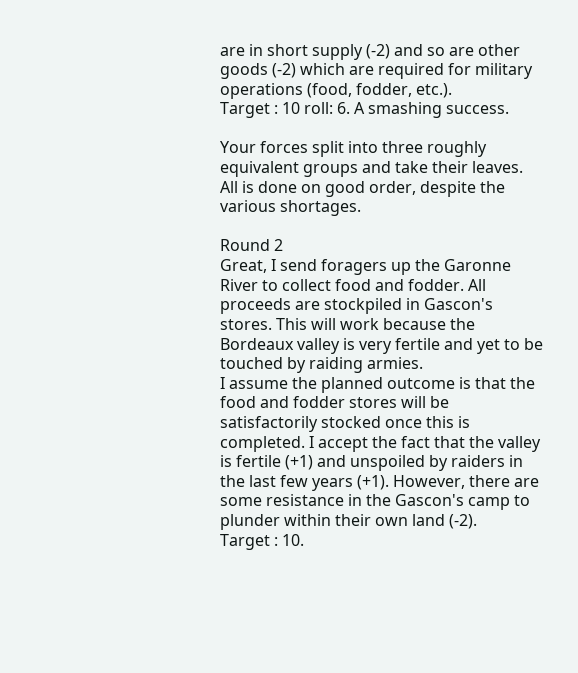are in short supply (-2) and so are other goods (-2) which are required for military operations (food, fodder, etc.).
Target : 10 roll: 6. A smashing success.

Your forces split into three roughly equivalent groups and take their leaves. All is done on good order, despite the various shortages.

Round 2
Great, I send foragers up the Garonne River to collect food and fodder. All proceeds are stockpiled in Gascon's stores. This will work because the Bordeaux valley is very fertile and yet to be touched by raiding armies.
I assume the planned outcome is that the food and fodder stores will be satisfactorily stocked once this is completed. I accept the fact that the valley is fertile (+1) and unspoiled by raiders in the last few years (+1). However, there are some resistance in the Gascon's camp to plunder within their own land (-2).
Target : 10.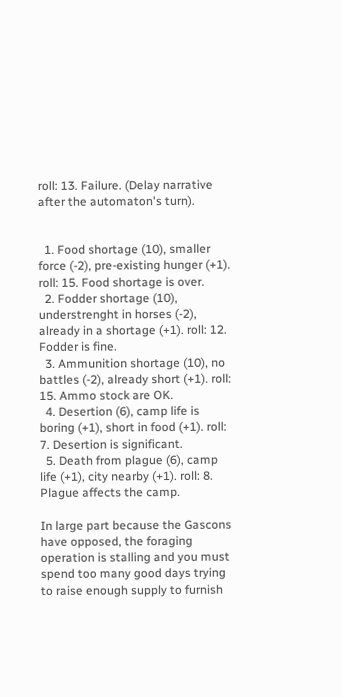roll: 13. Failure. (Delay narrative after the automaton's turn).


  1. Food shortage (10), smaller force (-2), pre-existing hunger (+1). roll: 15. Food shortage is over.
  2. Fodder shortage (10), understrenght in horses (-2), already in a shortage (+1). roll: 12. Fodder is fine.
  3. Ammunition shortage (10), no battles (-2), already short (+1). roll: 15. Ammo stock are OK.
  4. Desertion (6), camp life is boring (+1), short in food (+1). roll: 7. Desertion is significant.
  5. Death from plague (6), camp life (+1), city nearby (+1). roll: 8. Plague affects the camp.

In large part because the Gascons have opposed, the foraging operation is stalling and you must spend too many good days trying to raise enough supply to furnish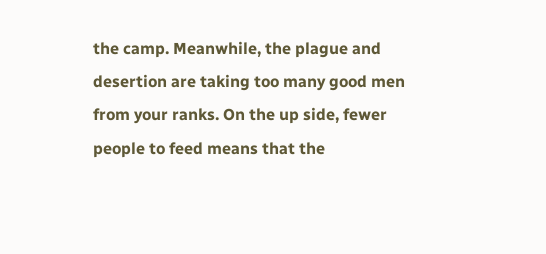the camp. Meanwhile, the plague and desertion are taking too many good men from your ranks. On the up side, fewer people to feed means that the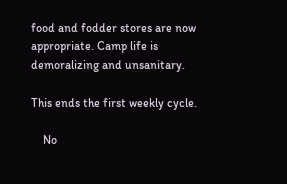food and fodder stores are now appropriate. Camp life is demoralizing and unsanitary.

This ends the first weekly cycle.

    No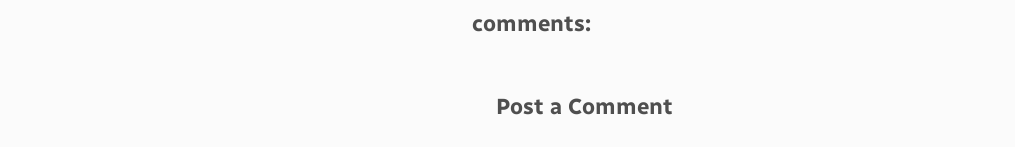comments:

    Post a Comment